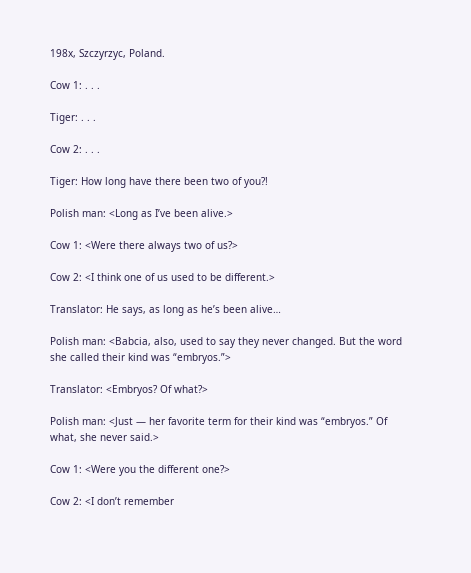198x, Szczyrzyc, Poland.

Cow 1: . . .

Tiger: . . .

Cow 2: . . .

Tiger: How long have there been two of you?!

Polish man: <Long as I’ve been alive.>

Cow 1: <Were there always two of us?>

Cow 2: <I think one of us used to be different.>

Translator: He says, as long as he’s been alive…

Polish man: <Babcia, also, used to say they never changed. But the word she called their kind was “embryos.”>

Translator: <Embryos? Of what?>

Polish man: <Just — her favorite term for their kind was “embryos.” Of what, she never said.>

Cow 1: <Were you the different one?>

Cow 2: <I don’t remember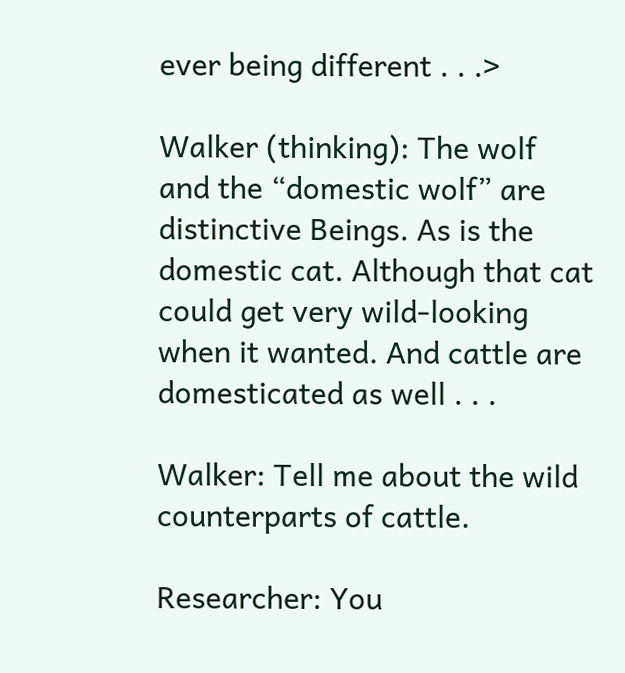ever being different . . .>

Walker (thinking): The wolf and the “domestic wolf” are distinctive Beings. As is the domestic cat. Although that cat could get very wild-looking when it wanted. And cattle are domesticated as well . . .

Walker: Tell me about the wild counterparts of cattle.

Researcher: You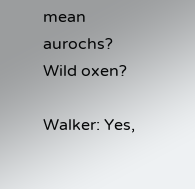mean aurochs? Wild oxen?

Walker: Yes,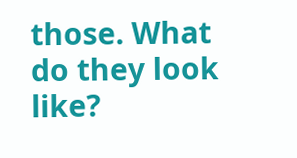those. What do they look like?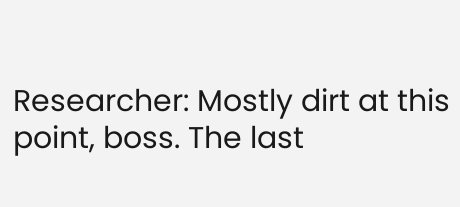Researcher: Mostly dirt at this point, boss. The last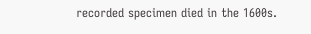recorded specimen died in the 1600s.